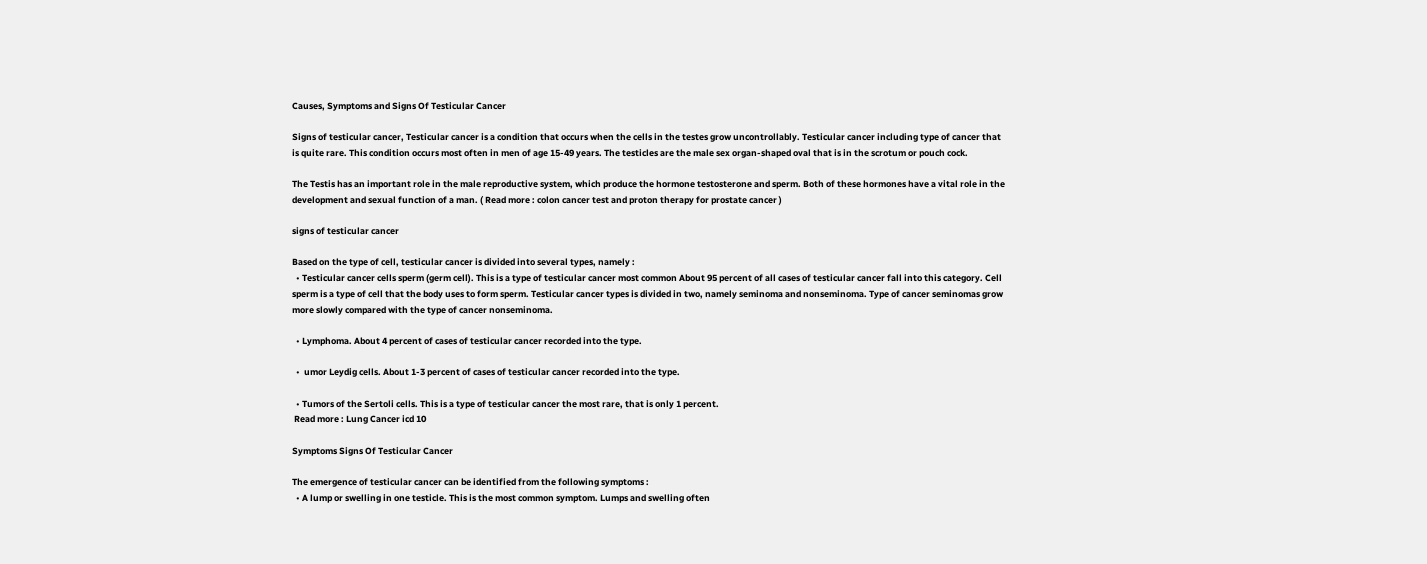Causes, Symptoms and Signs Of Testicular Cancer

Signs of testicular cancer, Testicular cancer is a condition that occurs when the cells in the testes grow uncontrollably. Testicular cancer including type of cancer that is quite rare. This condition occurs most often in men of age 15-49 years. The testicles are the male sex organ-shaped oval that is in the scrotum or pouch cock.

The Testis has an important role in the male reproductive system, which produce the hormone testosterone and sperm. Both of these hormones have a vital role in the development and sexual function of a man. ( Read more : colon cancer test and proton therapy for prostate cancer )

signs of testicular cancer

Based on the type of cell, testicular cancer is divided into several types, namely :
  • Testicular cancer cells sperm (germ cell). This is a type of testicular cancer most common About 95 percent of all cases of testicular cancer fall into this category. Cell sperm is a type of cell that the body uses to form sperm. Testicular cancer types is divided in two, namely seminoma and nonseminoma. Type of cancer seminomas grow more slowly compared with the type of cancer nonseminoma.

  • Lymphoma. About 4 percent of cases of testicular cancer recorded into the type.

  •  umor Leydig cells. About 1-3 percent of cases of testicular cancer recorded into the type.

  • Tumors of the Sertoli cells. This is a type of testicular cancer the most rare, that is only 1 percent.
 Read more : Lung Cancer icd 10

Symptoms Signs Of Testicular Cancer

The emergence of testicular cancer can be identified from the following symptoms :
  • A lump or swelling in one testicle. This is the most common symptom. Lumps and swelling often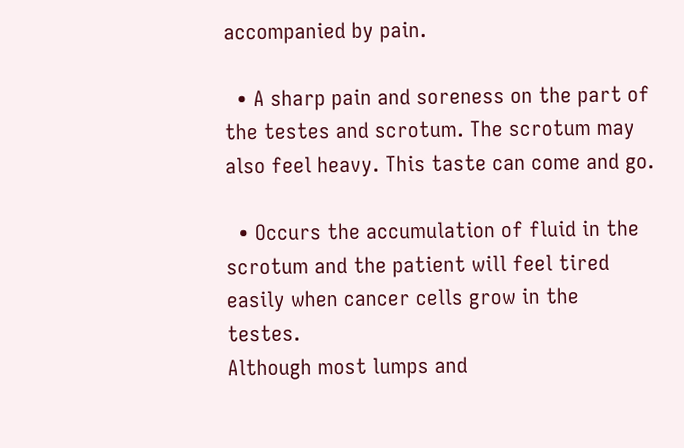accompanied by pain.

  • A sharp pain and soreness on the part of the testes and scrotum. The scrotum may also feel heavy. This taste can come and go.

  • Occurs the accumulation of fluid in the scrotum and the patient will feel tired easily when cancer cells grow in the testes.
Although most lumps and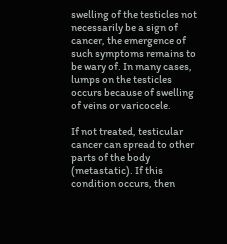swelling of the testicles not necessarily be a sign of cancer, the emergence of such symptoms remains to be wary of. In many cases, lumps on the testicles occurs because of swelling of veins or varicocele.

If not treated, testicular cancer can spread to other parts of the body (metastatic). If this condition occurs, then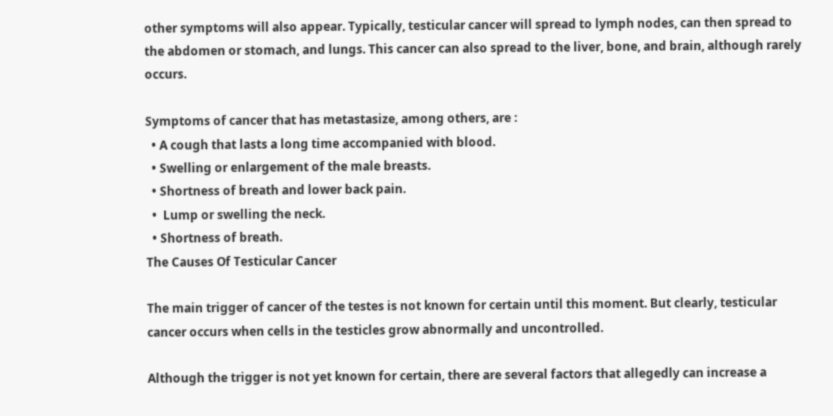other symptoms will also appear. Typically, testicular cancer will spread to lymph nodes, can then spread to the abdomen or stomach, and lungs. This cancer can also spread to the liver, bone, and brain, although rarely occurs.

Symptoms of cancer that has metastasize, among others, are :
  • A cough that lasts a long time accompanied with blood.
  • Swelling or enlargement of the male breasts.
  • Shortness of breath and lower back pain.
  •  Lump or swelling the neck.
  • Shortness of breath.
The Causes Of Testicular Cancer

The main trigger of cancer of the testes is not known for certain until this moment. But clearly, testicular cancer occurs when cells in the testicles grow abnormally and uncontrolled.

Although the trigger is not yet known for certain, there are several factors that allegedly can increase a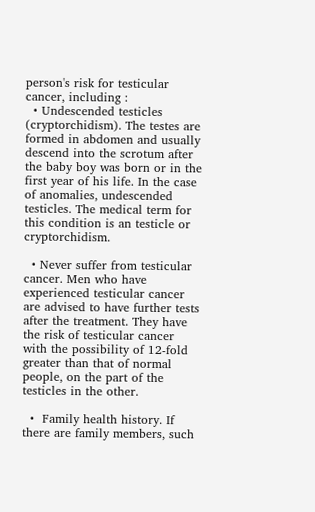person's risk for testicular cancer, including :
  • Undescended testicles (cryptorchidism). The testes are formed in abdomen and usually descend into the scrotum after the baby boy was born or in the first year of his life. In the case of anomalies, undescended testicles. The medical term for this condition is an testicle or cryptorchidism.

  • Never suffer from testicular cancer. Men who have experienced testicular cancer are advised to have further tests after the treatment. They have the risk of testicular cancer with the possibility of 12-fold greater than that of normal people, on the part of the testicles in the other.

  •  Family health history. If there are family members, such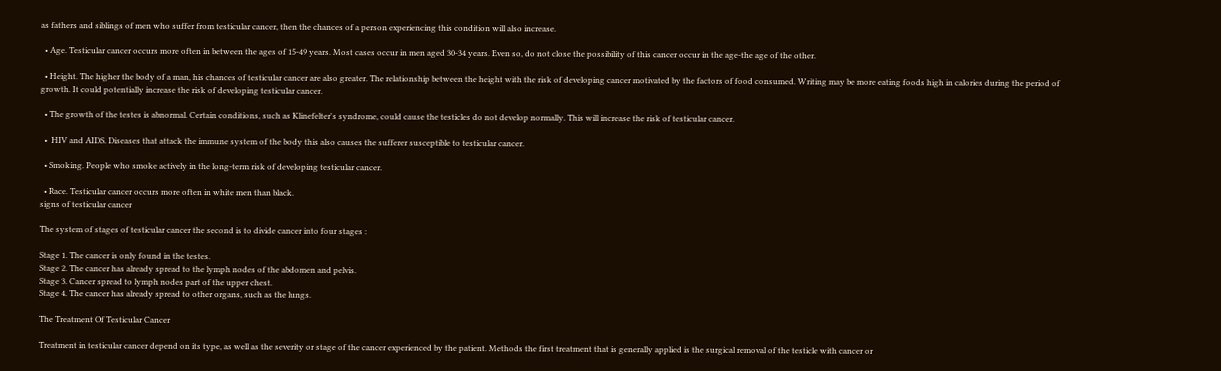as fathers and siblings of men who suffer from testicular cancer, then the chances of a person experiencing this condition will also increase.

  • Age. Testicular cancer occurs more often in between the ages of 15-49 years. Most cases occur in men aged 30-34 years. Even so, do not close the possibility of this cancer occur in the age-the age of the other.

  • Height. The higher the body of a man, his chances of testicular cancer are also greater. The relationship between the height with the risk of developing cancer motivated by the factors of food consumed. Writing may be more eating foods high in calories during the period of growth. It could potentially increase the risk of developing testicular cancer.

  • The growth of the testes is abnormal. Certain conditions, such as Klinefelter's syndrome, could cause the testicles do not develop normally. This will increase the risk of testicular cancer.

  •  HIV and AIDS. Diseases that attack the immune system of the body this also causes the sufferer susceptible to testicular cancer.

  • Smoking. People who smoke actively in the long-term risk of developing testicular cancer.

  • Race. Testicular cancer occurs more often in white men than black.
signs of testicular cancer

The system of stages of testicular cancer the second is to divide cancer into four stages :

Stage 1. The cancer is only found in the testes.
Stage 2. The cancer has already spread to the lymph nodes of the abdomen and pelvis.
Stage 3. Cancer spread to lymph nodes part of the upper chest.
Stage 4. The cancer has already spread to other organs, such as the lungs.

The Treatment Of Testicular Cancer

Treatment in testicular cancer depend on its type, as well as the severity or stage of the cancer experienced by the patient. Methods the first treatment that is generally applied is the surgical removal of the testicle with cancer or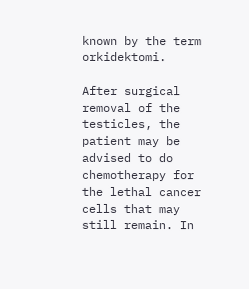known by the term orkidektomi.

After surgical removal of the testicles, the patient may be advised to do chemotherapy for the lethal cancer cells that may still remain. In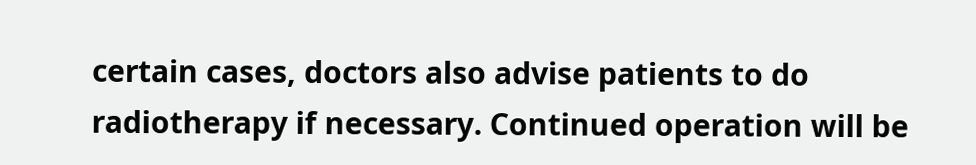certain cases, doctors also advise patients to do radiotherapy if necessary. Continued operation will be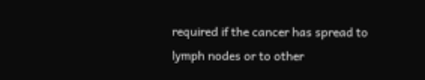required if the cancer has spread to lymph nodes or to other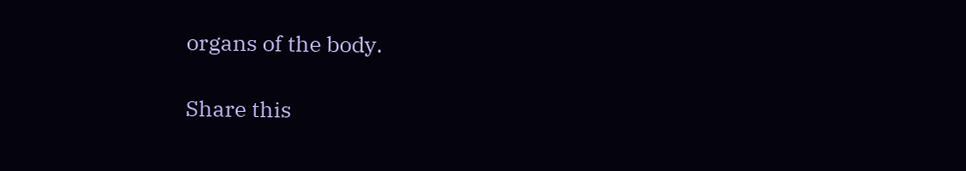organs of the body.

Share this